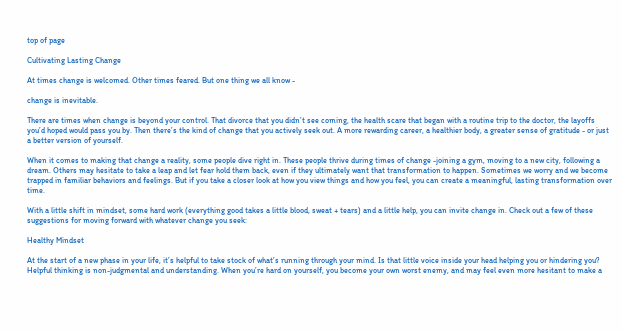top of page

Cultivating Lasting Change

At times change is welcomed. Other times feared. But one thing we all know -

change is inevitable.

There are times when change is beyond your control. That divorce that you didn’t see coming, the health scare that began with a routine trip to the doctor, the layoffs you’d hoped would pass you by. Then there’s the kind of change that you actively seek out. A more rewarding career, a healthier body, a greater sense of gratitude - or just a better version of yourself.

When it comes to making that change a reality, some people dive right in. These people thrive during times of change -joining a gym, moving to a new city, following a dream. Others may hesitate to take a leap and let fear hold them back, even if they ultimately want that transformation to happen. Sometimes we worry and we become trapped in familiar behaviors and feelings. But if you take a closer look at how you view things and how you feel, you can create a meaningful, lasting transformation over time.

With a little shift in mindset, some hard work (everything good takes a little blood, sweat + tears) and a little help, you can invite change in. Check out a few of these suggestions for moving forward with whatever change you seek:

Healthy Mindset

At the start of a new phase in your life, it’s helpful to take stock of what’s running through your mind. Is that little voice inside your head helping you or hindering you? Helpful thinking is non-judgmental and understanding. When you’re hard on yourself, you become your own worst enemy, and may feel even more hesitant to make a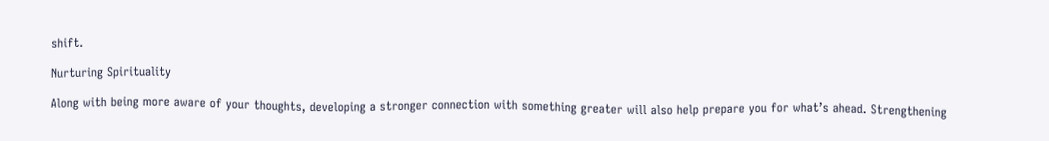shift.

Nurturing Spirituality

Along with being more aware of your thoughts, developing a stronger connection with something greater will also help prepare you for what’s ahead. Strengthening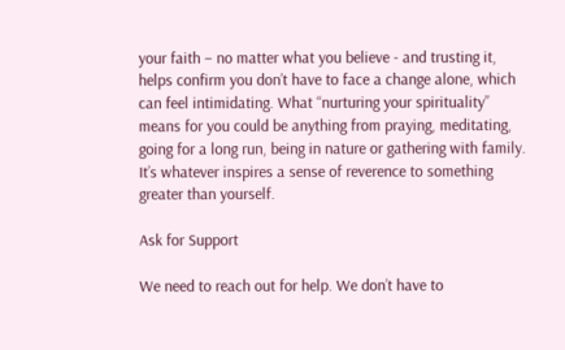your faith – no matter what you believe - and trusting it, helps confirm you don’t have to face a change alone, which can feel intimidating. What “nurturing your spirituality” means for you could be anything from praying, meditating, going for a long run, being in nature or gathering with family. It’s whatever inspires a sense of reverence to something greater than yourself.

Ask for Support

We need to reach out for help. We don’t have to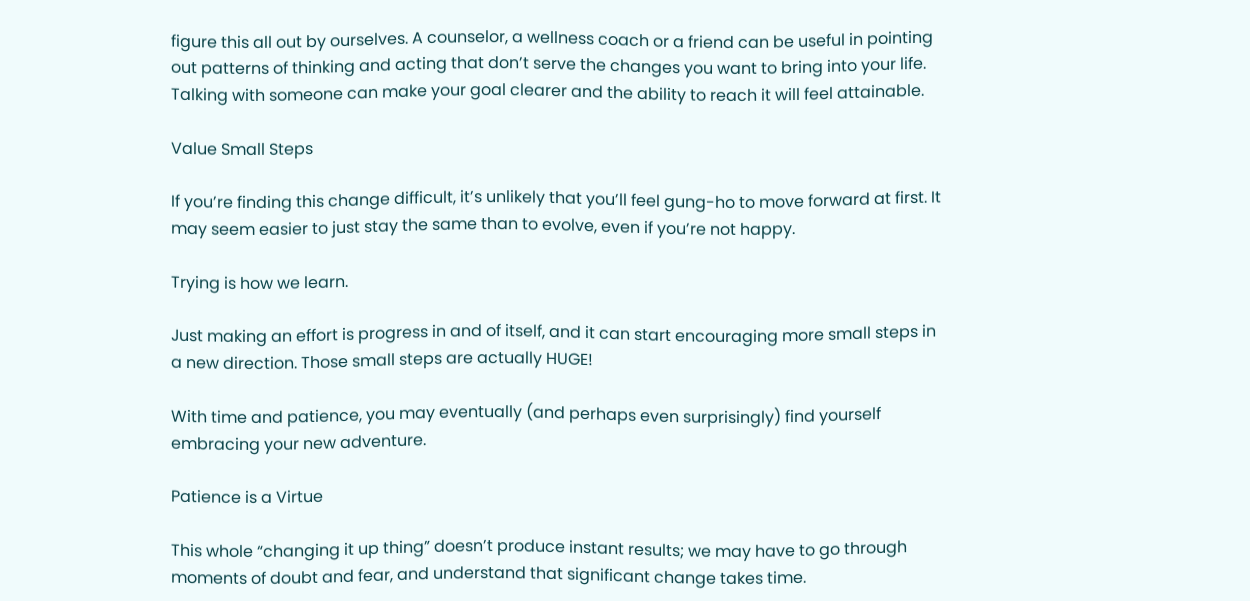figure this all out by ourselves. A counselor, a wellness coach or a friend can be useful in pointing out patterns of thinking and acting that don’t serve the changes you want to bring into your life. Talking with someone can make your goal clearer and the ability to reach it will feel attainable.

Value Small Steps

If you’re finding this change difficult, it’s unlikely that you’ll feel gung-ho to move forward at first. It may seem easier to just stay the same than to evolve, even if you’re not happy.

Trying is how we learn.

Just making an effort is progress in and of itself, and it can start encouraging more small steps in a new direction. Those small steps are actually HUGE!

With time and patience, you may eventually (and perhaps even surprisingly) find yourself embracing your new adventure.

Patience is a Virtue

This whole “changing it up thing” doesn’t produce instant results; we may have to go through moments of doubt and fear, and understand that significant change takes time.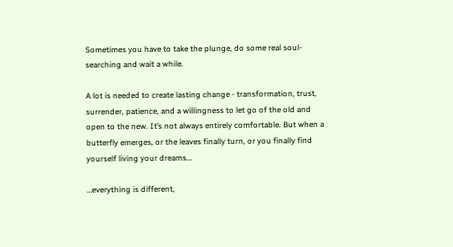Sometimes you have to take the plunge, do some real soul-searching and wait a while.

A lot is needed to create lasting change - transformation, trust, surrender, patience, and a willingness to let go of the old and open to the new. It’s not always entirely comfortable. But when a butterfly emerges, or the leaves finally turn, or you finally find yourself living your dreams…

…everything is different,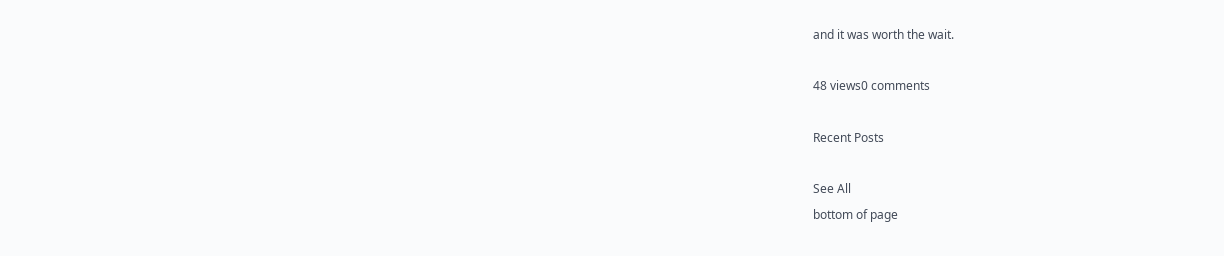and it was worth the wait.

48 views0 comments

Recent Posts

See All
bottom of page